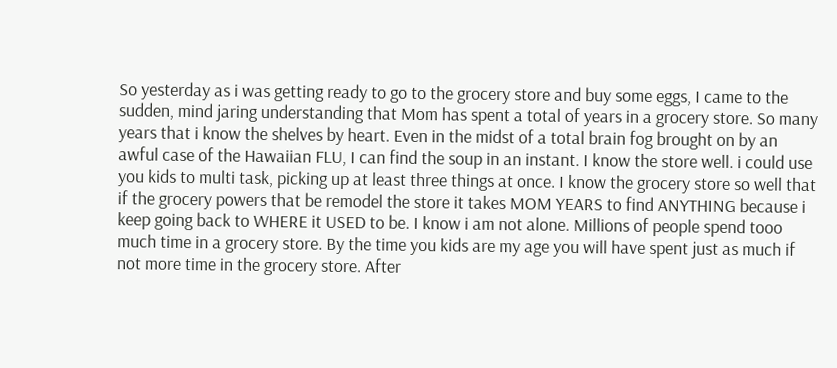So yesterday as i was getting ready to go to the grocery store and buy some eggs, I came to the sudden, mind jaring understanding that Mom has spent a total of years in a grocery store. So many years that i know the shelves by heart. Even in the midst of a total brain fog brought on by an awful case of the Hawaiian FLU, I can find the soup in an instant. I know the store well. i could use you kids to multi task, picking up at least three things at once. I know the grocery store so well that if the grocery powers that be remodel the store it takes MOM YEARS to find ANYTHING because i keep going back to WHERE it USED to be. I know i am not alone. Millions of people spend tooo much time in a grocery store. By the time you kids are my age you will have spent just as much if not more time in the grocery store. After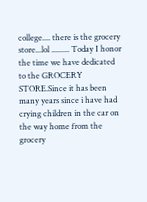college.... there is the grocery store...lol ......... Today I honor the time we have dedicated to the GROCERY STORE.Since it has been many years since i have had crying children in the car on the way home from the grocery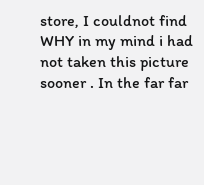store, I couldnot find WHY in my mind i had not taken this picture sooner . In the far far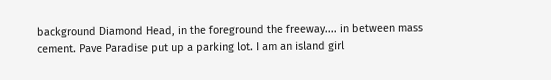background Diamond Head, in the foreground the freeway.... in between mass cement. Pave Paradise put up a parking lot. I am an island girl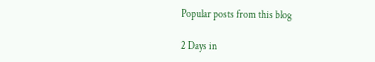Popular posts from this blog

2 Days in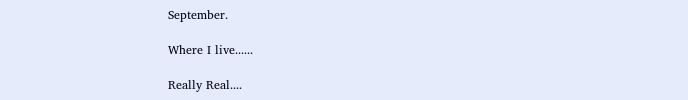September.

Where I live......

Really Real....